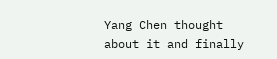Yang Chen thought about it and finally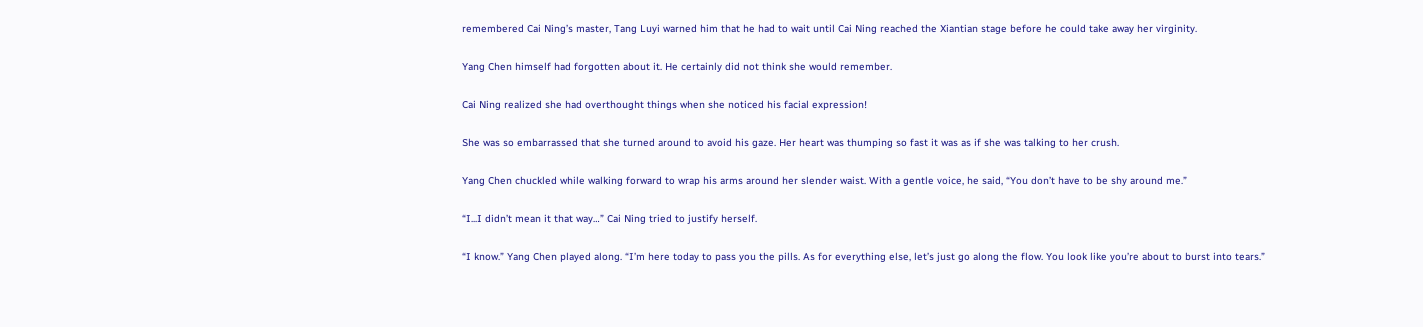remembered Cai Ning’s master, Tang Luyi warned him that he had to wait until Cai Ning reached the Xiantian stage before he could take away her virginity.

Yang Chen himself had forgotten about it. He certainly did not think she would remember.

Cai Ning realized she had overthought things when she noticed his facial expression!

She was so embarrassed that she turned around to avoid his gaze. Her heart was thumping so fast it was as if she was talking to her crush.

Yang Chen chuckled while walking forward to wrap his arms around her slender waist. With a gentle voice, he said, “You don’t have to be shy around me.”

“I...I didn’t mean it that way…” Cai Ning tried to justify herself.

“I know.” Yang Chen played along. “I’m here today to pass you the pills. As for everything else, let’s just go along the flow. You look like you’re about to burst into tears.”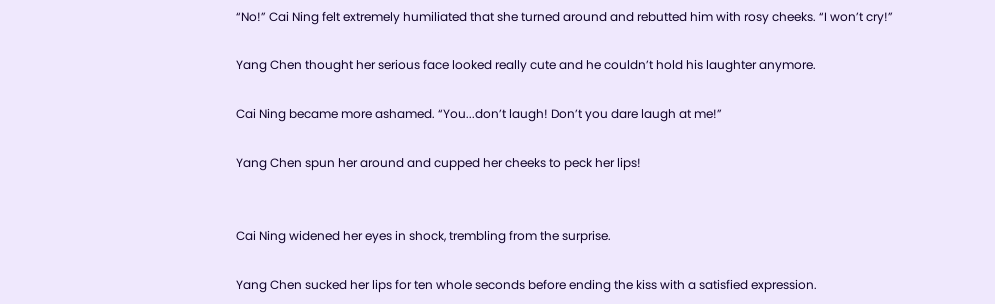“No!” Cai Ning felt extremely humiliated that she turned around and rebutted him with rosy cheeks. “I won’t cry!”

Yang Chen thought her serious face looked really cute and he couldn’t hold his laughter anymore.

Cai Ning became more ashamed. “You...don’t laugh! Don’t you dare laugh at me!”

Yang Chen spun her around and cupped her cheeks to peck her lips!


Cai Ning widened her eyes in shock, trembling from the surprise.

Yang Chen sucked her lips for ten whole seconds before ending the kiss with a satisfied expression.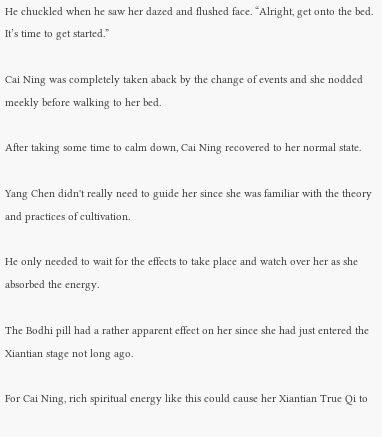He chuckled when he saw her dazed and flushed face. “Alright, get onto the bed. It’s time to get started.”

Cai Ning was completely taken aback by the change of events and she nodded meekly before walking to her bed.

After taking some time to calm down, Cai Ning recovered to her normal state.

Yang Chen didn't really need to guide her since she was familiar with the theory and practices of cultivation.

He only needed to wait for the effects to take place and watch over her as she absorbed the energy.

The Bodhi pill had a rather apparent effect on her since she had just entered the Xiantian stage not long ago.

For Cai Ning, rich spiritual energy like this could cause her Xiantian True Qi to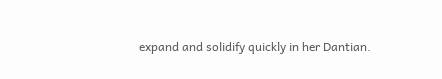expand and solidify quickly in her Dantian.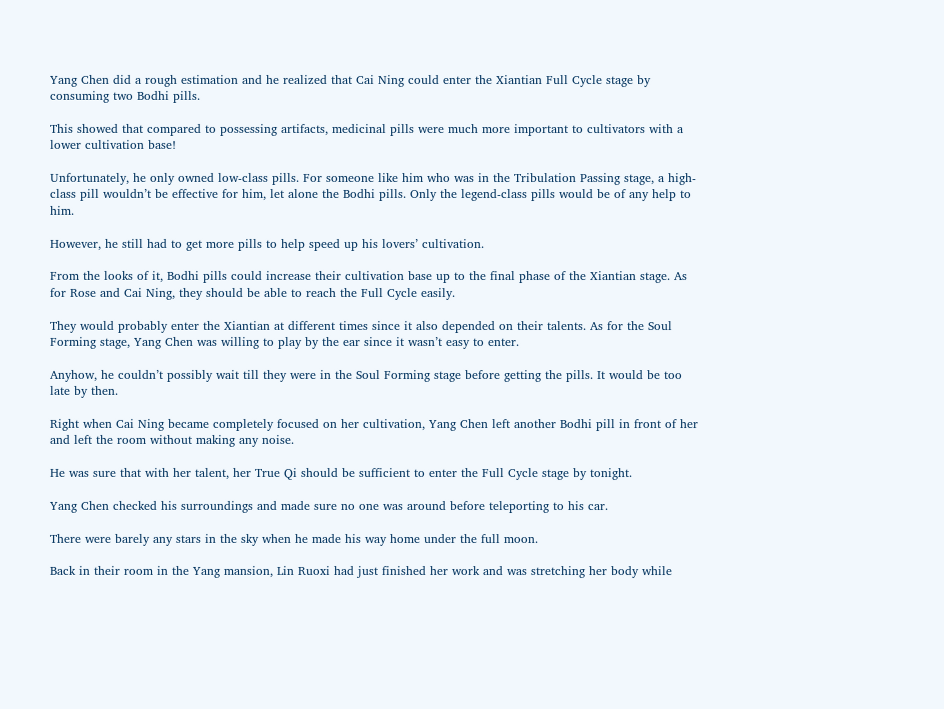Yang Chen did a rough estimation and he realized that Cai Ning could enter the Xiantian Full Cycle stage by consuming two Bodhi pills.

This showed that compared to possessing artifacts, medicinal pills were much more important to cultivators with a lower cultivation base!

Unfortunately, he only owned low-class pills. For someone like him who was in the Tribulation Passing stage, a high-class pill wouldn’t be effective for him, let alone the Bodhi pills. Only the legend-class pills would be of any help to him.

However, he still had to get more pills to help speed up his lovers’ cultivation.

From the looks of it, Bodhi pills could increase their cultivation base up to the final phase of the Xiantian stage. As for Rose and Cai Ning, they should be able to reach the Full Cycle easily.

They would probably enter the Xiantian at different times since it also depended on their talents. As for the Soul Forming stage, Yang Chen was willing to play by the ear since it wasn’t easy to enter.

Anyhow, he couldn’t possibly wait till they were in the Soul Forming stage before getting the pills. It would be too late by then.

Right when Cai Ning became completely focused on her cultivation, Yang Chen left another Bodhi pill in front of her and left the room without making any noise.

He was sure that with her talent, her True Qi should be sufficient to enter the Full Cycle stage by tonight.

Yang Chen checked his surroundings and made sure no one was around before teleporting to his car.

There were barely any stars in the sky when he made his way home under the full moon.

Back in their room in the Yang mansion, Lin Ruoxi had just finished her work and was stretching her body while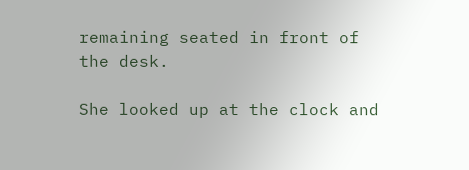remaining seated in front of the desk.

She looked up at the clock and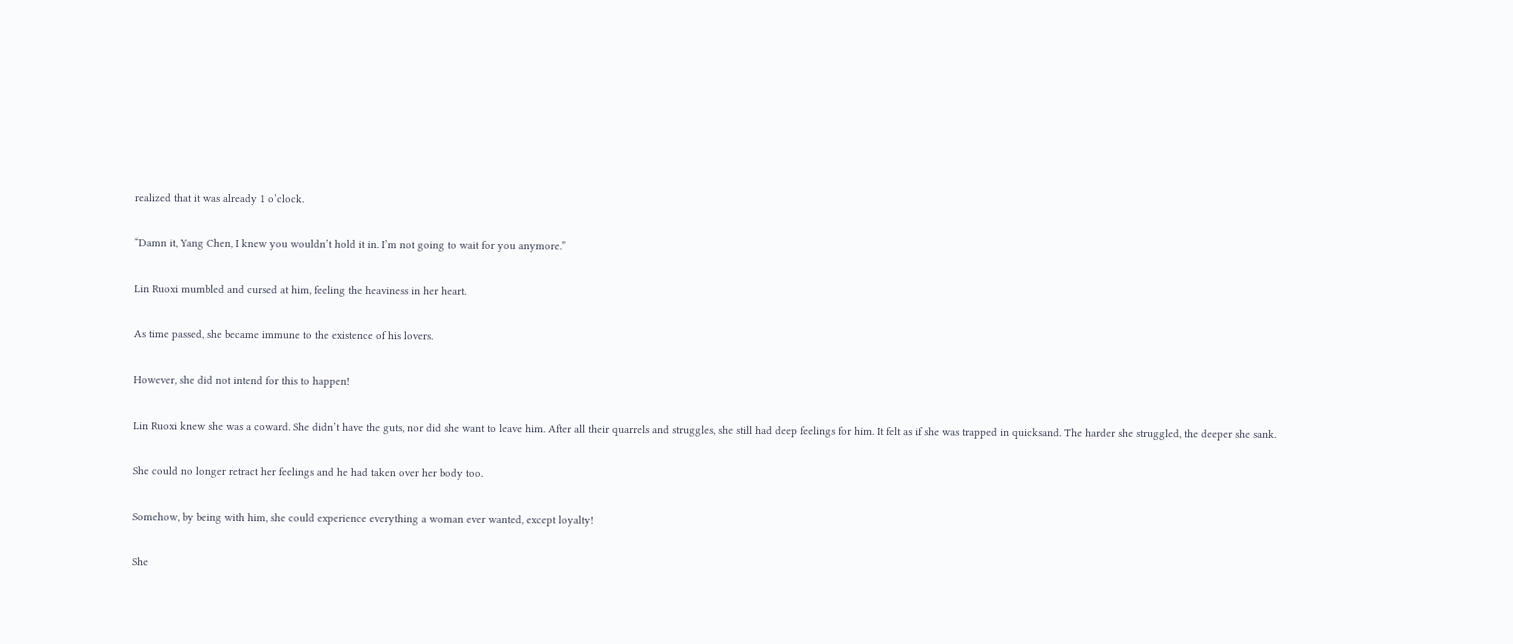realized that it was already 1 o’clock.

“Damn it, Yang Chen, I knew you wouldn’t hold it in. I’m not going to wait for you anymore.”

Lin Ruoxi mumbled and cursed at him, feeling the heaviness in her heart.

As time passed, she became immune to the existence of his lovers.

However, she did not intend for this to happen!

Lin Ruoxi knew she was a coward. She didn’t have the guts, nor did she want to leave him. After all their quarrels and struggles, she still had deep feelings for him. It felt as if she was trapped in quicksand. The harder she struggled, the deeper she sank.

She could no longer retract her feelings and he had taken over her body too.

Somehow, by being with him, she could experience everything a woman ever wanted, except loyalty!

She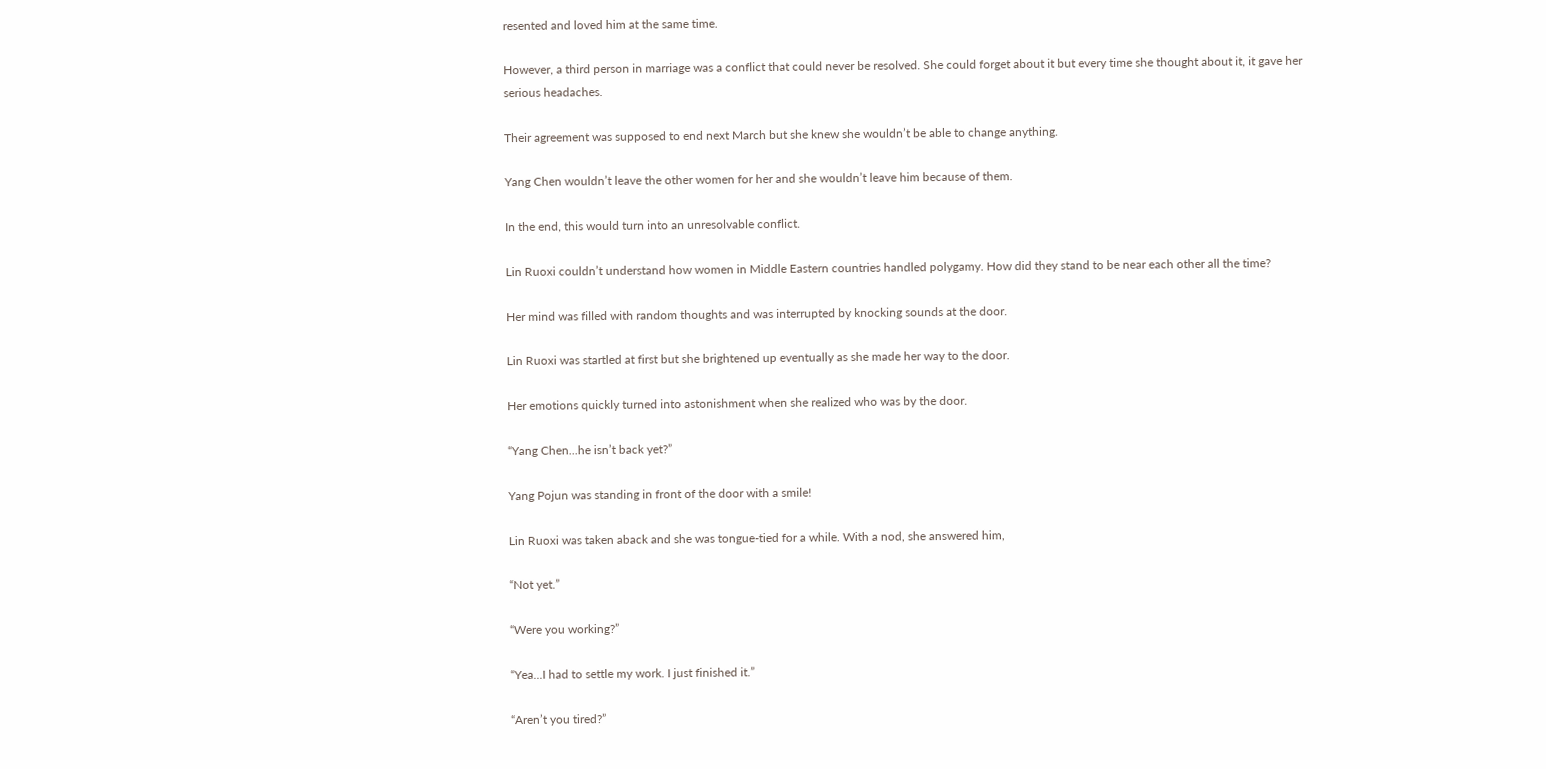resented and loved him at the same time.

However, a third person in marriage was a conflict that could never be resolved. She could forget about it but every time she thought about it, it gave her serious headaches.

Their agreement was supposed to end next March but she knew she wouldn’t be able to change anything.

Yang Chen wouldn’t leave the other women for her and she wouldn’t leave him because of them.

In the end, this would turn into an unresolvable conflict.

Lin Ruoxi couldn’t understand how women in Middle Eastern countries handled polygamy. How did they stand to be near each other all the time?

Her mind was filled with random thoughts and was interrupted by knocking sounds at the door.

Lin Ruoxi was startled at first but she brightened up eventually as she made her way to the door.

Her emotions quickly turned into astonishment when she realized who was by the door.

“Yang Chen...he isn’t back yet?”

Yang Pojun was standing in front of the door with a smile!

Lin Ruoxi was taken aback and she was tongue-tied for a while. With a nod, she answered him,

“Not yet.”

“Were you working?”

“Yea...I had to settle my work. I just finished it.”

“Aren’t you tired?”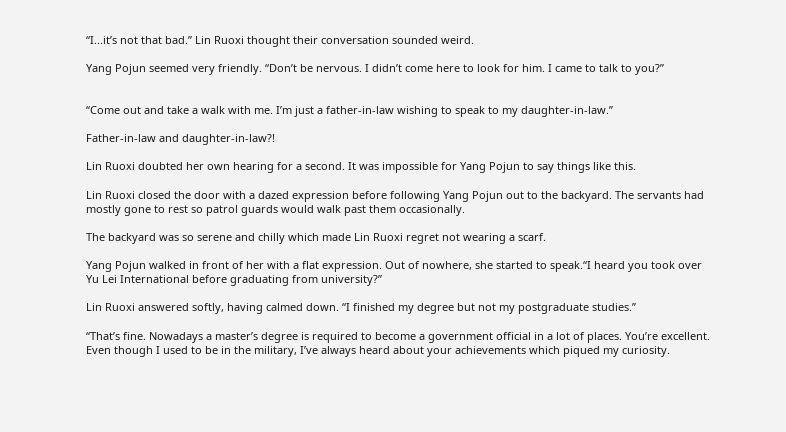“I...it’s not that bad.” Lin Ruoxi thought their conversation sounded weird.

Yang Pojun seemed very friendly. “Don’t be nervous. I didn’t come here to look for him. I came to talk to you?”


“Come out and take a walk with me. I’m just a father-in-law wishing to speak to my daughter-in-law.”

Father-in-law and daughter-in-law?!

Lin Ruoxi doubted her own hearing for a second. It was impossible for Yang Pojun to say things like this.

Lin Ruoxi closed the door with a dazed expression before following Yang Pojun out to the backyard. The servants had mostly gone to rest so patrol guards would walk past them occasionally.

The backyard was so serene and chilly which made Lin Ruoxi regret not wearing a scarf.

Yang Pojun walked in front of her with a flat expression. Out of nowhere, she started to speak.“I heard you took over Yu Lei International before graduating from university?”

Lin Ruoxi answered softly, having calmed down. “I finished my degree but not my postgraduate studies.”

“That’s fine. Nowadays a master’s degree is required to become a government official in a lot of places. You’re excellent. Even though I used to be in the military, I’ve always heard about your achievements which piqued my curiosity.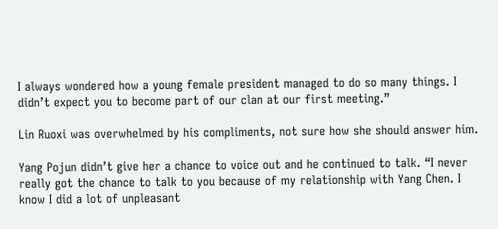I always wondered how a young female president managed to do so many things. I didn’t expect you to become part of our clan at our first meeting.”

Lin Ruoxi was overwhelmed by his compliments, not sure how she should answer him.

Yang Pojun didn’t give her a chance to voice out and he continued to talk. “I never really got the chance to talk to you because of my relationship with Yang Chen. I know I did a lot of unpleasant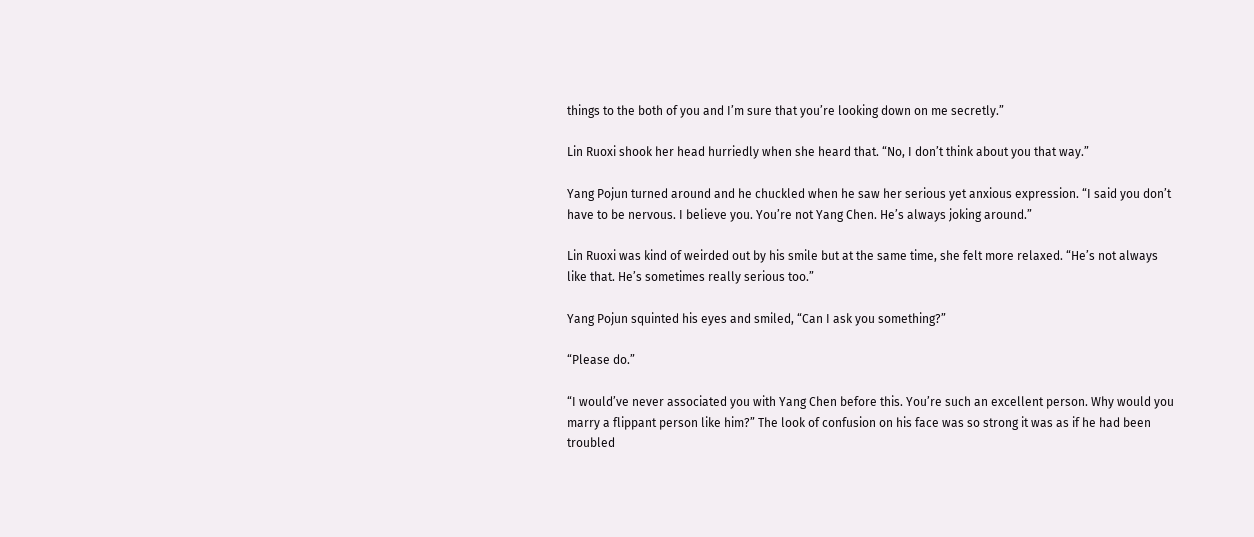things to the both of you and I’m sure that you’re looking down on me secretly.”

Lin Ruoxi shook her head hurriedly when she heard that. “No, I don’t think about you that way.”

Yang Pojun turned around and he chuckled when he saw her serious yet anxious expression. “I said you don’t have to be nervous. I believe you. You’re not Yang Chen. He’s always joking around.”

Lin Ruoxi was kind of weirded out by his smile but at the same time, she felt more relaxed. “He’s not always like that. He’s sometimes really serious too.”

Yang Pojun squinted his eyes and smiled, “Can I ask you something?”

“Please do.”

“I would’ve never associated you with Yang Chen before this. You’re such an excellent person. Why would you marry a flippant person like him?” The look of confusion on his face was so strong it was as if he had been troubled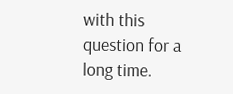with this question for a long time.